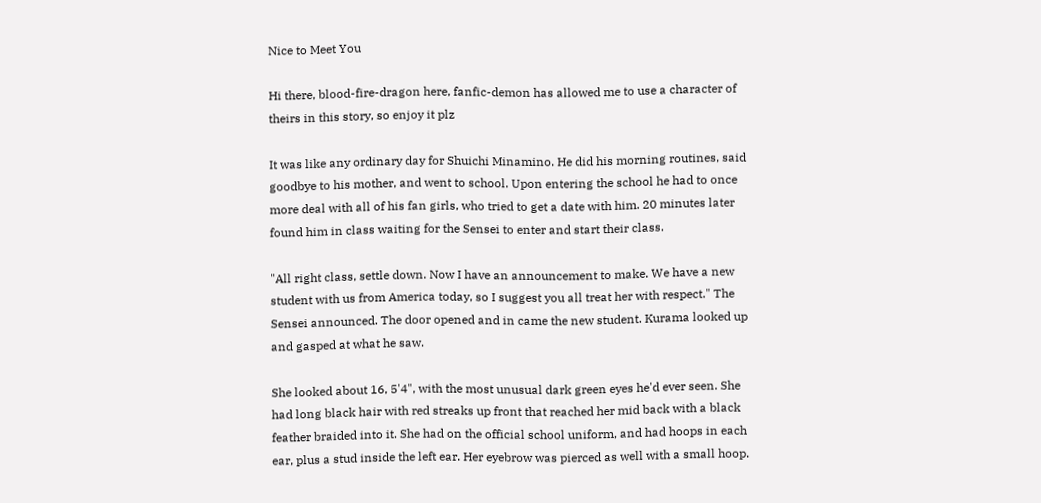Nice to Meet You

Hi there, blood-fire-dragon here, fanfic-demon has allowed me to use a character of theirs in this story, so enjoy it plz

It was like any ordinary day for Shuichi Minamino. He did his morning routines, said goodbye to his mother, and went to school. Upon entering the school he had to once more deal with all of his fan girls, who tried to get a date with him. 20 minutes later found him in class waiting for the Sensei to enter and start their class.

"All right class, settle down. Now I have an announcement to make. We have a new student with us from America today, so I suggest you all treat her with respect." The Sensei announced. The door opened and in came the new student. Kurama looked up and gasped at what he saw.

She looked about 16, 5'4", with the most unusual dark green eyes he'd ever seen. She had long black hair with red streaks up front that reached her mid back with a black feather braided into it. She had on the official school uniform, and had hoops in each ear, plus a stud inside the left ear. Her eyebrow was pierced as well with a small hoop.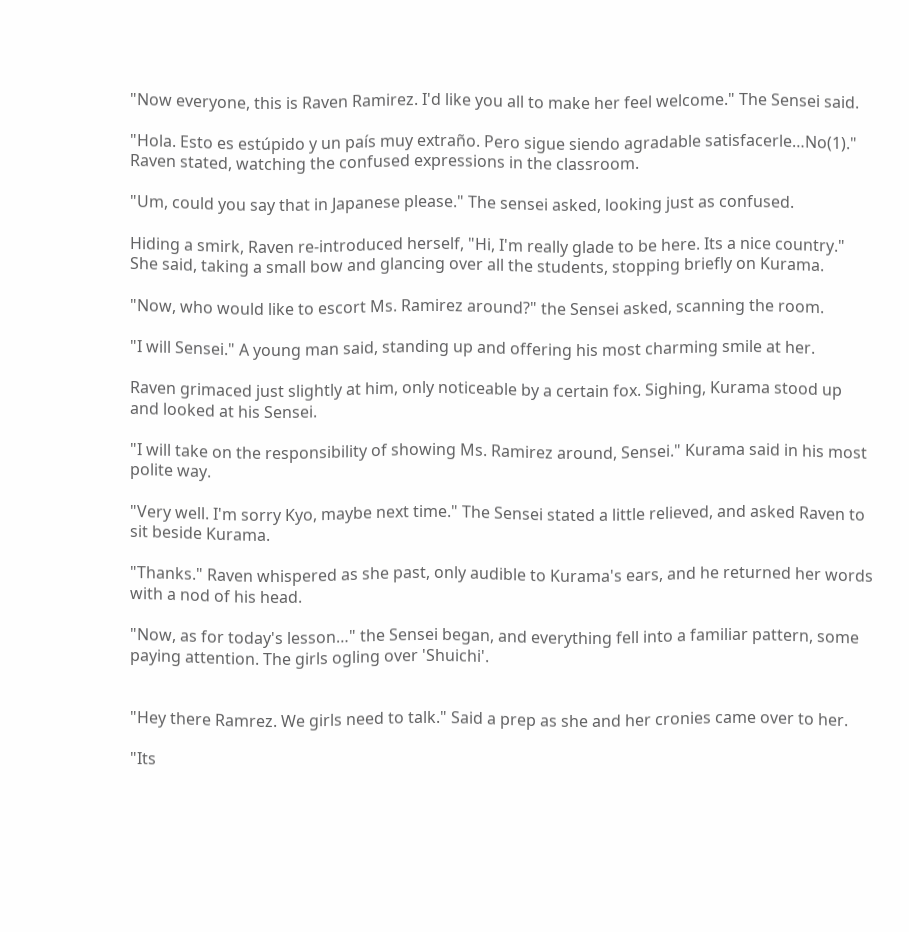"Now everyone, this is Raven Ramirez. I'd like you all to make her feel welcome." The Sensei said.

"Hola. Esto es estúpido y un país muy extraño. Pero sigue siendo agradable satisfacerle…No(1)." Raven stated, watching the confused expressions in the classroom.

"Um, could you say that in Japanese please." The sensei asked, looking just as confused.

Hiding a smirk, Raven re-introduced herself, "Hi, I'm really glade to be here. Its a nice country." She said, taking a small bow and glancing over all the students, stopping briefly on Kurama.

"Now, who would like to escort Ms. Ramirez around?" the Sensei asked, scanning the room.

"I will Sensei." A young man said, standing up and offering his most charming smile at her.

Raven grimaced just slightly at him, only noticeable by a certain fox. Sighing, Kurama stood up and looked at his Sensei.

"I will take on the responsibility of showing Ms. Ramirez around, Sensei." Kurama said in his most polite way.

"Very well. I'm sorry Kyo, maybe next time." The Sensei stated a little relieved, and asked Raven to sit beside Kurama.

"Thanks." Raven whispered as she past, only audible to Kurama's ears, and he returned her words with a nod of his head.

"Now, as for today's lesson…" the Sensei began, and everything fell into a familiar pattern, some paying attention. The girls ogling over 'Shuichi'.


"Hey there Ramrez. We girls need to talk." Said a prep as she and her cronies came over to her.

"Its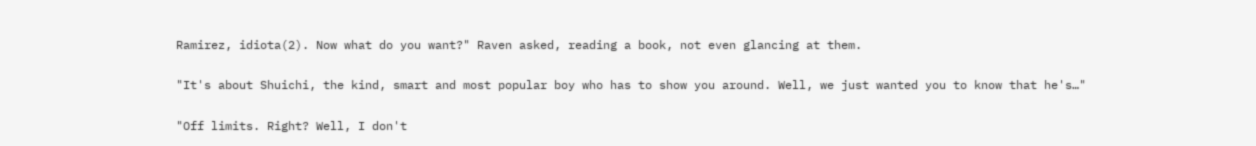Ramirez, idiota(2). Now what do you want?" Raven asked, reading a book, not even glancing at them.

"It's about Shuichi, the kind, smart and most popular boy who has to show you around. Well, we just wanted you to know that he's…"

"Off limits. Right? Well, I don't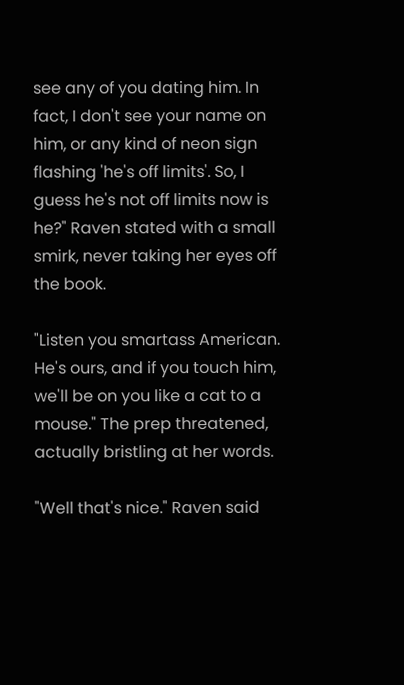see any of you dating him. In fact, I don't see your name on him, or any kind of neon sign flashing 'he's off limits'. So, I guess he's not off limits now is he?" Raven stated with a small smirk, never taking her eyes off the book.

"Listen you smartass American. He's ours, and if you touch him, we'll be on you like a cat to a mouse." The prep threatened, actually bristling at her words.

"Well that's nice." Raven said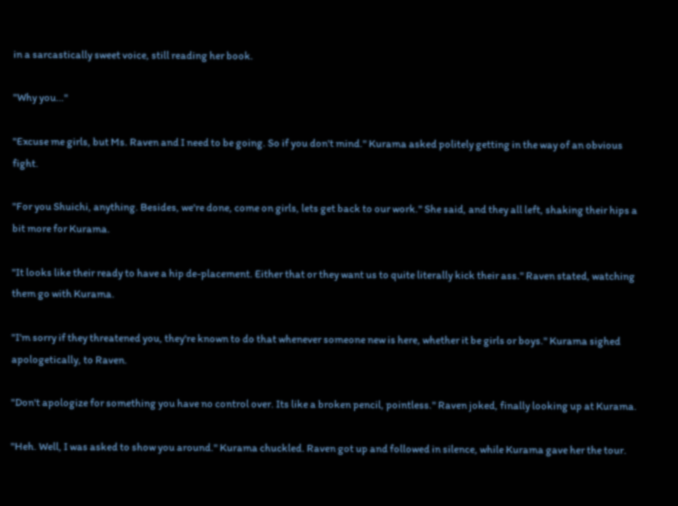in a sarcastically sweet voice, still reading her book.

"Why you…"

"Excuse me girls, but Ms. Raven and I need to be going. So if you don't mind." Kurama asked politely getting in the way of an obvious fight.

"For you Shuichi, anything. Besides, we're done, come on girls, lets get back to our work." She said, and they all left, shaking their hips a bit more for Kurama.

"It looks like their ready to have a hip de-placement. Either that or they want us to quite literally kick their ass." Raven stated, watching them go with Kurama.

"I'm sorry if they threatened you, they're known to do that whenever someone new is here, whether it be girls or boys." Kurama sighed apologetically, to Raven.

"Don't apologize for something you have no control over. Its like a broken pencil, pointless." Raven joked, finally looking up at Kurama.

"Heh. Well, I was asked to show you around." Kurama chuckled. Raven got up and followed in silence, while Kurama gave her the tour.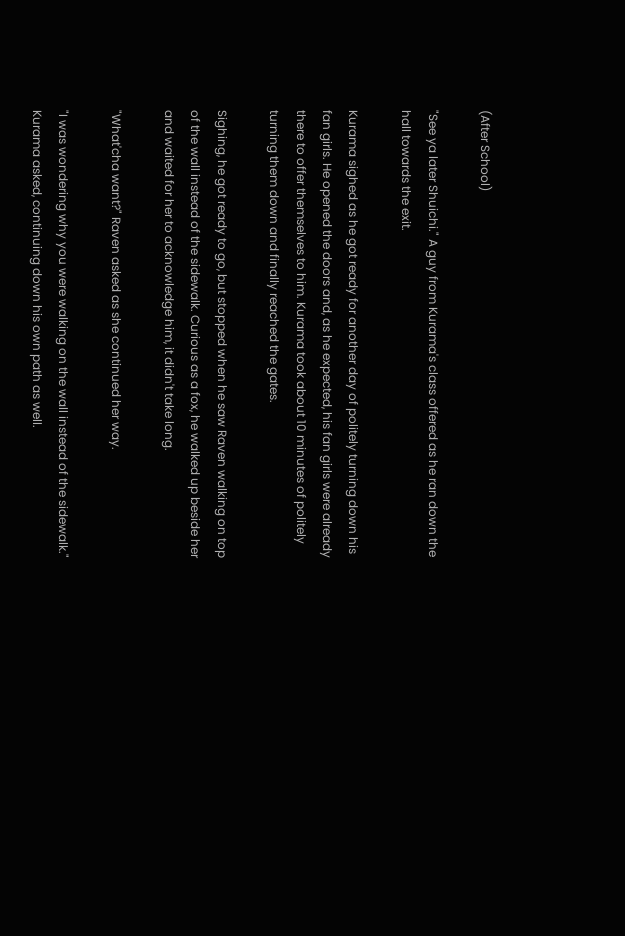(After School)

"See ya later Shuichi." A guy from Kurama's class offered as he ran down the hall towards the exit.

Kurama sighed as he got ready for another day of politely turning down his fan girls. He opened the doors and, as he expected, his fan girls were already there to offer themselves to him. Kurama took about 10 minutes of politely turning them down and finally reached the gates.

Sighing, he got ready to go, but stopped when he saw Raven walking on top of the wall instead of the sidewalk. Curious as a fox, he walked up beside her and waited for her to acknowledge him, it didn't take long.

"What'cha want?" Raven asked as she continued her way.

"I was wondering why you were walking on the wall instead of the sidewalk." Kurama asked, continuing down his own path as well.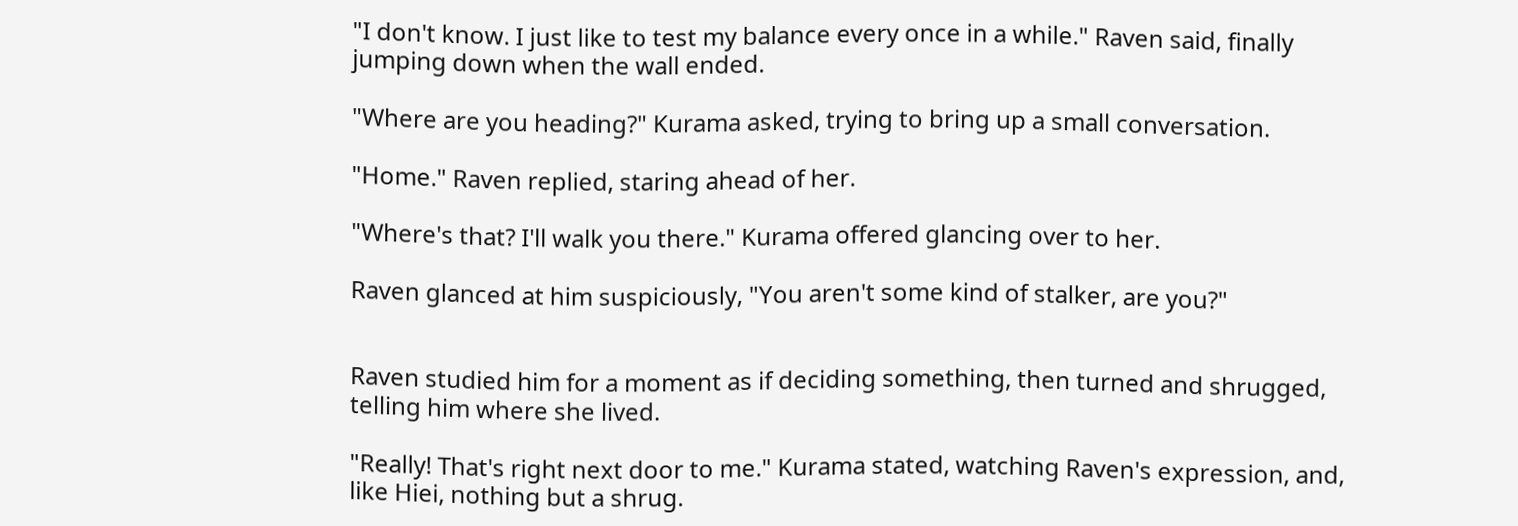"I don't know. I just like to test my balance every once in a while." Raven said, finally jumping down when the wall ended.

"Where are you heading?" Kurama asked, trying to bring up a small conversation.

"Home." Raven replied, staring ahead of her.

"Where's that? I'll walk you there." Kurama offered glancing over to her.

Raven glanced at him suspiciously, "You aren't some kind of stalker, are you?"


Raven studied him for a moment as if deciding something, then turned and shrugged, telling him where she lived.

"Really! That's right next door to me." Kurama stated, watching Raven's expression, and, like Hiei, nothing but a shrug.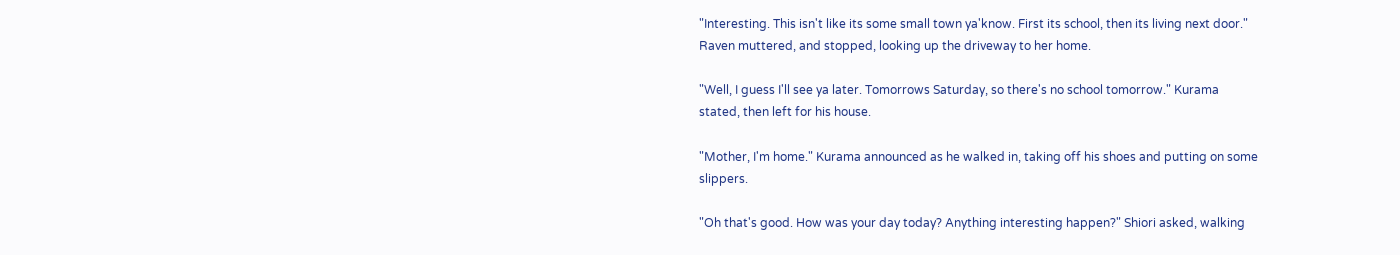"Interesting. This isn't like its some small town ya'know. First its school, then its living next door." Raven muttered, and stopped, looking up the driveway to her home.

"Well, I guess I'll see ya later. Tomorrows Saturday, so there's no school tomorrow." Kurama stated, then left for his house.

"Mother, I'm home." Kurama announced as he walked in, taking off his shoes and putting on some slippers.

"Oh that's good. How was your day today? Anything interesting happen?" Shiori asked, walking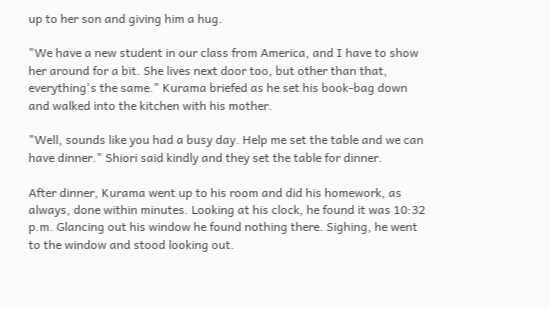up to her son and giving him a hug.

"We have a new student in our class from America, and I have to show her around for a bit. She lives next door too, but other than that, everything's the same." Kurama briefed as he set his book-bag down and walked into the kitchen with his mother.

"Well, sounds like you had a busy day. Help me set the table and we can have dinner." Shiori said kindly and they set the table for dinner.

After dinner, Kurama went up to his room and did his homework, as always, done within minutes. Looking at his clock, he found it was 10:32 p.m. Glancing out his window he found nothing there. Sighing, he went to the window and stood looking out.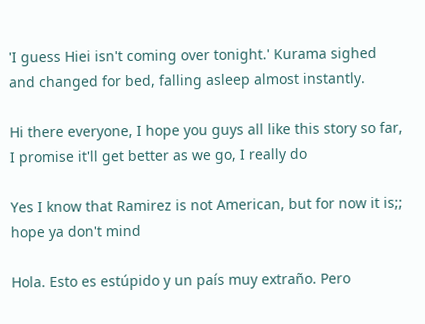'I guess Hiei isn't coming over tonight.' Kurama sighed and changed for bed, falling asleep almost instantly.

Hi there everyone, I hope you guys all like this story so far, I promise it'll get better as we go, I really do

Yes I know that Ramirez is not American, but for now it is;; hope ya don't mind

Hola. Esto es estúpido y un país muy extraño. Pero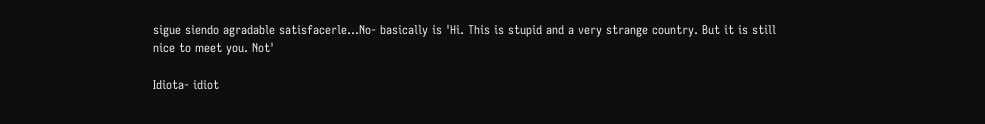sigue siendo agradable satisfacerle…No- basically is 'Hi. This is stupid and a very strange country. But it is still nice to meet you. Not'

Idiota- idiot